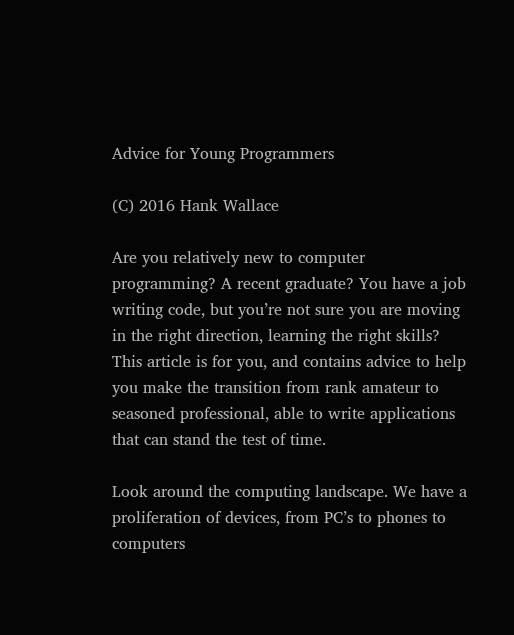Advice for Young Programmers

(C) 2016 Hank Wallace

Are you relatively new to computer programming? A recent graduate? You have a job writing code, but you’re not sure you are moving in the right direction, learning the right skills? This article is for you, and contains advice to help you make the transition from rank amateur to seasoned professional, able to write applications that can stand the test of time.

Look around the computing landscape. We have a proliferation of devices, from PC’s to phones to computers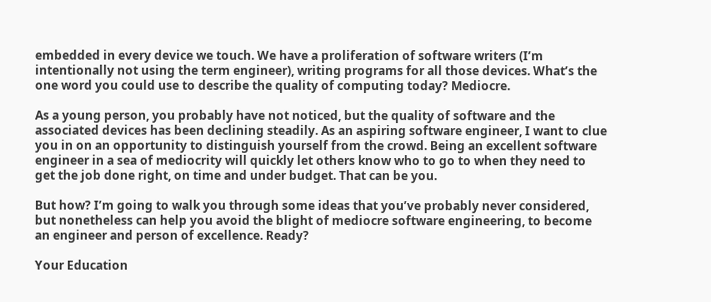embedded in every device we touch. We have a proliferation of software writers (I’m intentionally not using the term engineer), writing programs for all those devices. What’s the one word you could use to describe the quality of computing today? Mediocre.

As a young person, you probably have not noticed, but the quality of software and the associated devices has been declining steadily. As an aspiring software engineer, I want to clue you in on an opportunity to distinguish yourself from the crowd. Being an excellent software engineer in a sea of mediocrity will quickly let others know who to go to when they need to get the job done right, on time and under budget. That can be you.

But how? I’m going to walk you through some ideas that you’ve probably never considered, but nonetheless can help you avoid the blight of mediocre software engineering, to become an engineer and person of excellence. Ready?

Your Education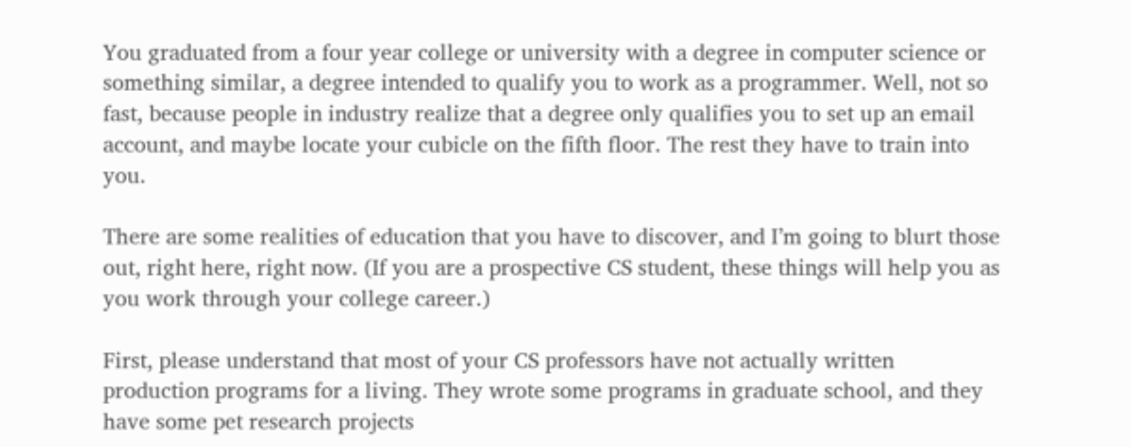You graduated from a four year college or university with a degree in computer science or something similar, a degree intended to qualify you to work as a programmer. Well, not so fast, because people in industry realize that a degree only qualifies you to set up an email account, and maybe locate your cubicle on the fifth floor. The rest they have to train into you.

There are some realities of education that you have to discover, and I’m going to blurt those out, right here, right now. (If you are a prospective CS student, these things will help you as you work through your college career.)

First, please understand that most of your CS professors have not actually written production programs for a living. They wrote some programs in graduate school, and they have some pet research projects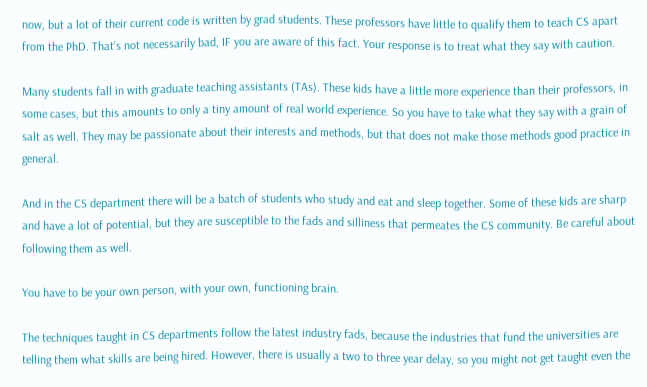now, but a lot of their current code is written by grad students. These professors have little to qualify them to teach CS apart from the PhD. That’s not necessarily bad, IF you are aware of this fact. Your response is to treat what they say with caution.

Many students fall in with graduate teaching assistants (TAs). These kids have a little more experience than their professors, in some cases, but this amounts to only a tiny amount of real world experience. So you have to take what they say with a grain of salt as well. They may be passionate about their interests and methods, but that does not make those methods good practice in general.

And in the CS department there will be a batch of students who study and eat and sleep together. Some of these kids are sharp and have a lot of potential, but they are susceptible to the fads and silliness that permeates the CS community. Be careful about following them as well.

You have to be your own person, with your own, functioning brain.

The techniques taught in CS departments follow the latest industry fads, because the industries that fund the universities are telling them what skills are being hired. However, there is usually a two to three year delay, so you might not get taught even the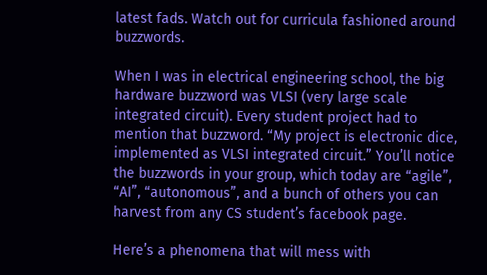latest fads. Watch out for curricula fashioned around buzzwords.

When I was in electrical engineering school, the big hardware buzzword was VLSI (very large scale integrated circuit). Every student project had to mention that buzzword. “My project is electronic dice, implemented as VLSI integrated circuit.” You’ll notice the buzzwords in your group, which today are “agile”, “AI”, “autonomous”, and a bunch of others you can harvest from any CS student’s facebook page.

Here’s a phenomena that will mess with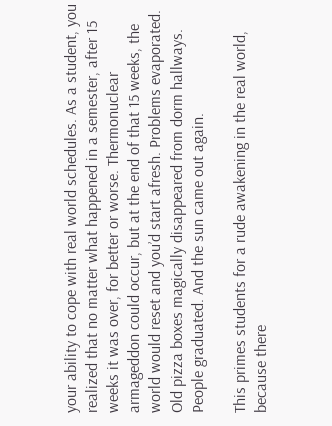your ability to cope with real world schedules. As a student, you realized that no matter what happened in a semester, after 15 weeks it was over, for better or worse. Thermonuclear armageddon could occur, but at the end of that 15 weeks, the world would reset and you’d start afresh. Problems evaporated. Old pizza boxes magically disappeared from dorm hallways. People graduated. And the sun came out again.

This primes students for a rude awakening in the real world, because there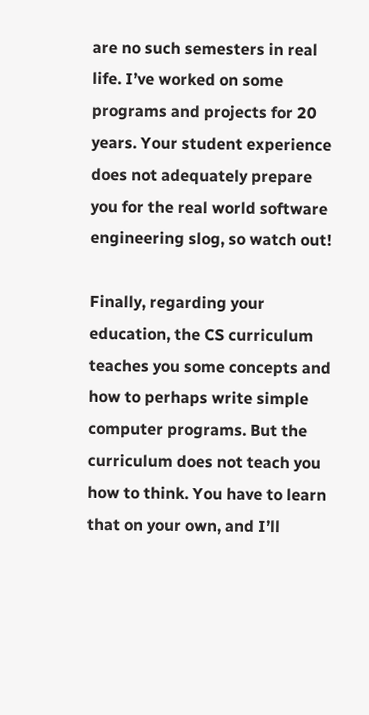are no such semesters in real life. I’ve worked on some programs and projects for 20 years. Your student experience does not adequately prepare you for the real world software engineering slog, so watch out!

Finally, regarding your education, the CS curriculum teaches you some concepts and how to perhaps write simple computer programs. But the curriculum does not teach you how to think. You have to learn that on your own, and I’ll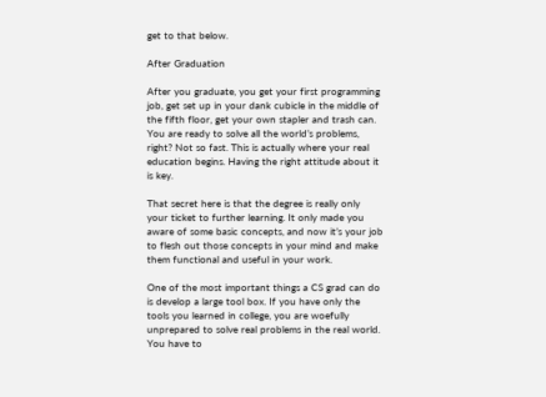get to that below.

After Graduation

After you graduate, you get your first programming job, get set up in your dank cubicle in the middle of the fifth floor, get your own stapler and trash can. You are ready to solve all the world’s problems, right? Not so fast. This is actually where your real education begins. Having the right attitude about it is key.

That secret here is that the degree is really only your ticket to further learning. It only made you aware of some basic concepts, and now it’s your job to flesh out those concepts in your mind and make them functional and useful in your work.

One of the most important things a CS grad can do is develop a large tool box. If you have only the tools you learned in college, you are woefully unprepared to solve real problems in the real world. You have to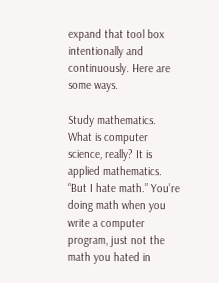expand that tool box intentionally and continuously. Here are some ways.

Study mathematics. What is computer science, really? It is applied mathematics. “But I hate math.” You’re doing math when you write a computer program, just not the math you hated in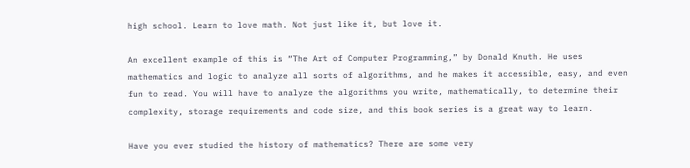high school. Learn to love math. Not just like it, but love it.

An excellent example of this is “The Art of Computer Programming,” by Donald Knuth. He uses mathematics and logic to analyze all sorts of algorithms, and he makes it accessible, easy, and even fun to read. You will have to analyze the algorithms you write, mathematically, to determine their complexity, storage requirements and code size, and this book series is a great way to learn.

Have you ever studied the history of mathematics? There are some very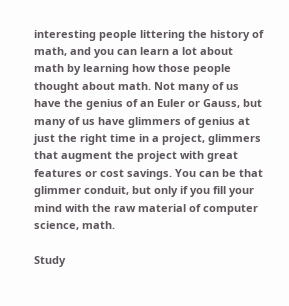interesting people littering the history of math, and you can learn a lot about math by learning how those people thought about math. Not many of us have the genius of an Euler or Gauss, but many of us have glimmers of genius at just the right time in a project, glimmers that augment the project with great features or cost savings. You can be that glimmer conduit, but only if you fill your mind with the raw material of computer science, math.

Study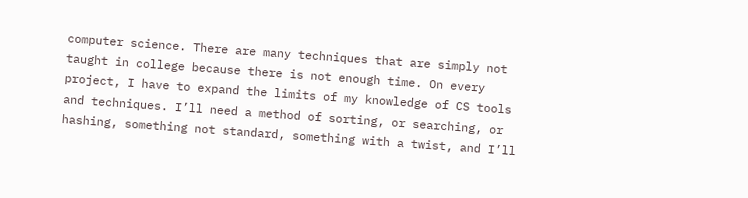computer science. There are many techniques that are simply not taught in college because there is not enough time. On every project, I have to expand the limits of my knowledge of CS tools and techniques. I’ll need a method of sorting, or searching, or hashing, something not standard, something with a twist, and I’ll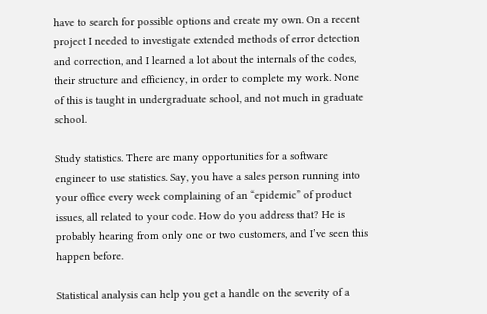have to search for possible options and create my own. On a recent project I needed to investigate extended methods of error detection and correction, and I learned a lot about the internals of the codes, their structure and efficiency, in order to complete my work. None of this is taught in undergraduate school, and not much in graduate school.

Study statistics. There are many opportunities for a software engineer to use statistics. Say, you have a sales person running into your office every week complaining of an “epidemic” of product issues, all related to your code. How do you address that? He is probably hearing from only one or two customers, and I’ve seen this happen before.

Statistical analysis can help you get a handle on the severity of a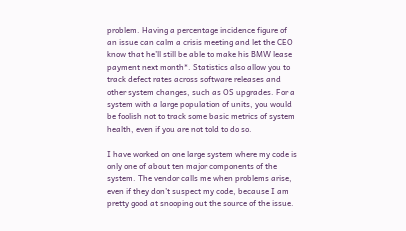problem. Having a percentage incidence figure of an issue can calm a crisis meeting and let the CEO know that he’ll still be able to make his BMW lease payment next month*. Statistics also allow you to track defect rates across software releases and other system changes, such as OS upgrades. For a system with a large population of units, you would be foolish not to track some basic metrics of system health, even if you are not told to do so.

I have worked on one large system where my code is only one of about ten major components of the system. The vendor calls me when problems arise, even if they don’t suspect my code, because I am pretty good at snooping out the source of the issue.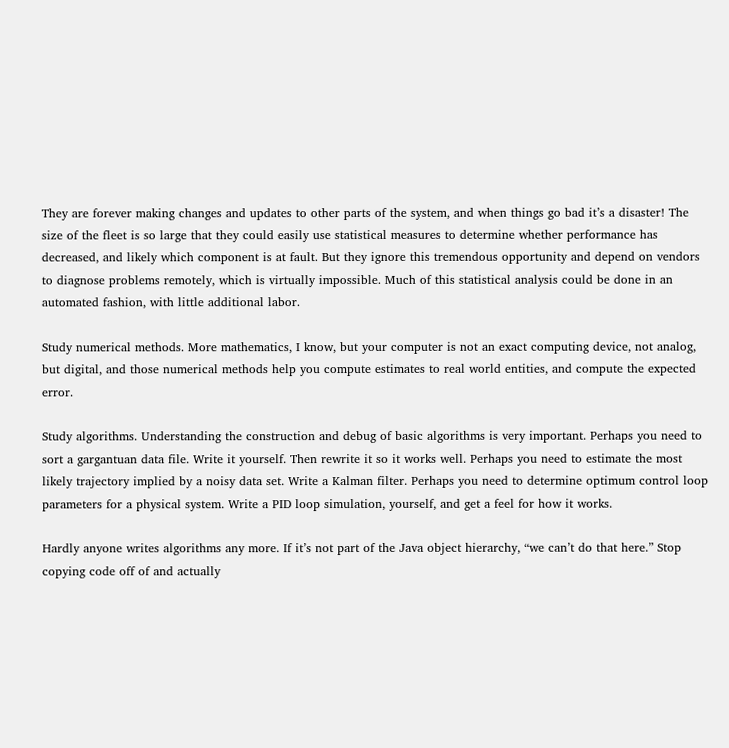They are forever making changes and updates to other parts of the system, and when things go bad it’s a disaster! The size of the fleet is so large that they could easily use statistical measures to determine whether performance has decreased, and likely which component is at fault. But they ignore this tremendous opportunity and depend on vendors to diagnose problems remotely, which is virtually impossible. Much of this statistical analysis could be done in an automated fashion, with little additional labor.

Study numerical methods. More mathematics, I know, but your computer is not an exact computing device, not analog, but digital, and those numerical methods help you compute estimates to real world entities, and compute the expected error.

Study algorithms. Understanding the construction and debug of basic algorithms is very important. Perhaps you need to sort a gargantuan data file. Write it yourself. Then rewrite it so it works well. Perhaps you need to estimate the most likely trajectory implied by a noisy data set. Write a Kalman filter. Perhaps you need to determine optimum control loop parameters for a physical system. Write a PID loop simulation, yourself, and get a feel for how it works.

Hardly anyone writes algorithms any more. If it’s not part of the Java object hierarchy, “we can’t do that here.” Stop copying code off of and actually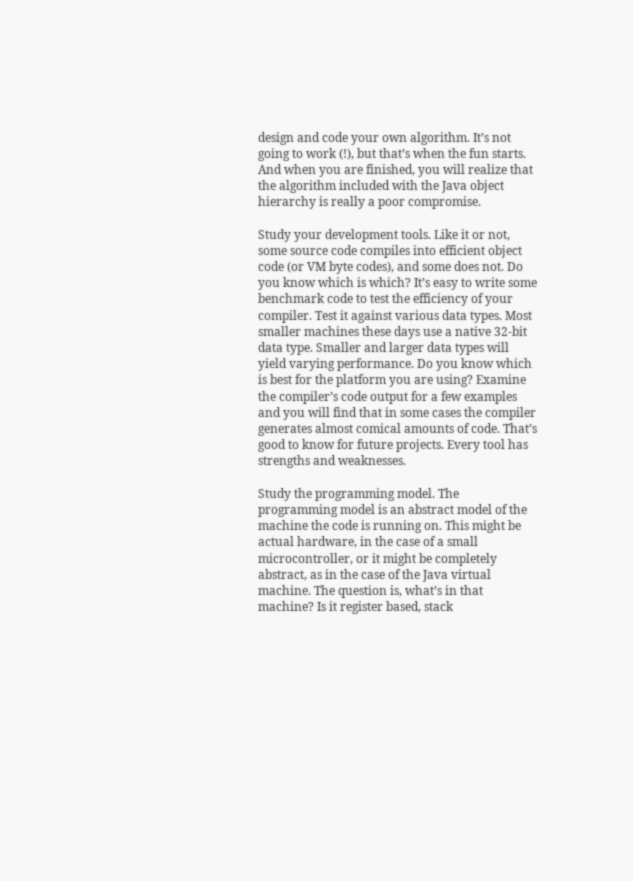design and code your own algorithm. It’s not going to work (!), but that’s when the fun starts. And when you are finished, you will realize that the algorithm included with the Java object hierarchy is really a poor compromise.

Study your development tools. Like it or not, some source code compiles into efficient object code (or VM byte codes), and some does not. Do you know which is which? It’s easy to write some benchmark code to test the efficiency of your compiler. Test it against various data types. Most smaller machines these days use a native 32-bit data type. Smaller and larger data types will yield varying performance. Do you know which is best for the platform you are using? Examine the compiler’s code output for a few examples and you will find that in some cases the compiler generates almost comical amounts of code. That’s good to know for future projects. Every tool has strengths and weaknesses.

Study the programming model. The programming model is an abstract model of the machine the code is running on. This might be actual hardware, in the case of a small microcontroller, or it might be completely abstract, as in the case of the Java virtual machine. The question is, what’s in that machine? Is it register based, stack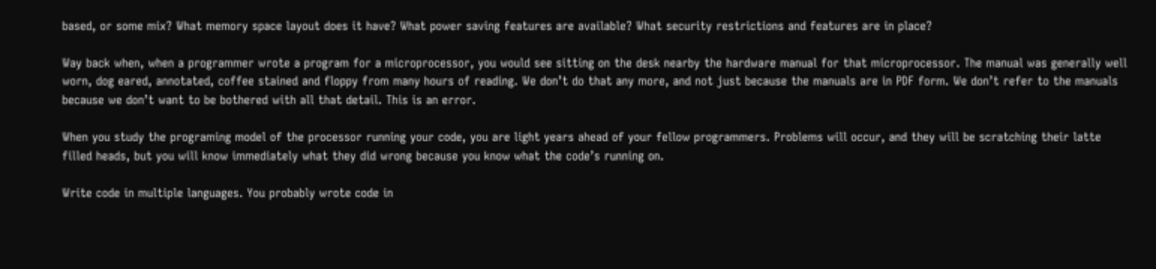based, or some mix? What memory space layout does it have? What power saving features are available? What security restrictions and features are in place?

Way back when, when a programmer wrote a program for a microprocessor, you would see sitting on the desk nearby the hardware manual for that microprocessor. The manual was generally well worn, dog eared, annotated, coffee stained and floppy from many hours of reading. We don’t do that any more, and not just because the manuals are in PDF form. We don’t refer to the manuals because we don’t want to be bothered with all that detail. This is an error.

When you study the programing model of the processor running your code, you are light years ahead of your fellow programmers. Problems will occur, and they will be scratching their latte filled heads, but you will know immediately what they did wrong because you know what the code’s running on.

Write code in multiple languages. You probably wrote code in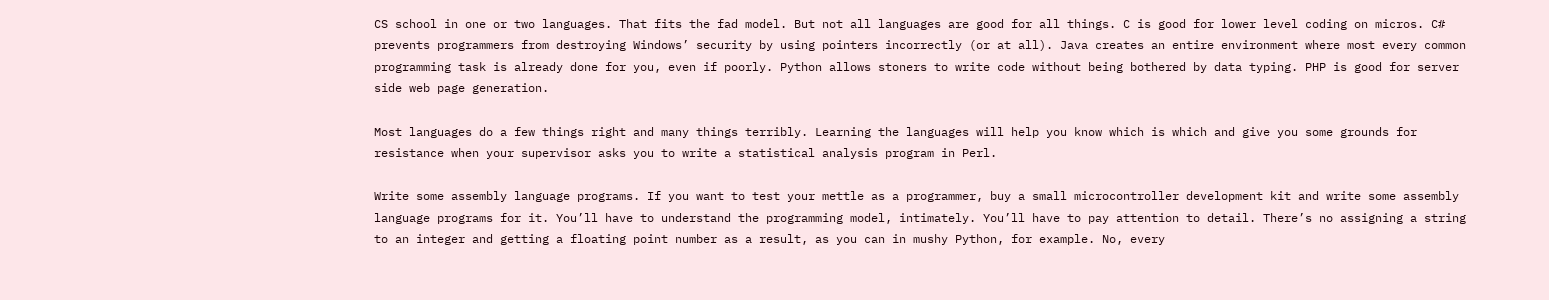CS school in one or two languages. That fits the fad model. But not all languages are good for all things. C is good for lower level coding on micros. C# prevents programmers from destroying Windows’ security by using pointers incorrectly (or at all). Java creates an entire environment where most every common programming task is already done for you, even if poorly. Python allows stoners to write code without being bothered by data typing. PHP is good for server side web page generation.

Most languages do a few things right and many things terribly. Learning the languages will help you know which is which and give you some grounds for resistance when your supervisor asks you to write a statistical analysis program in Perl.

Write some assembly language programs. If you want to test your mettle as a programmer, buy a small microcontroller development kit and write some assembly language programs for it. You’ll have to understand the programming model, intimately. You’ll have to pay attention to detail. There’s no assigning a string to an integer and getting a floating point number as a result, as you can in mushy Python, for example. No, every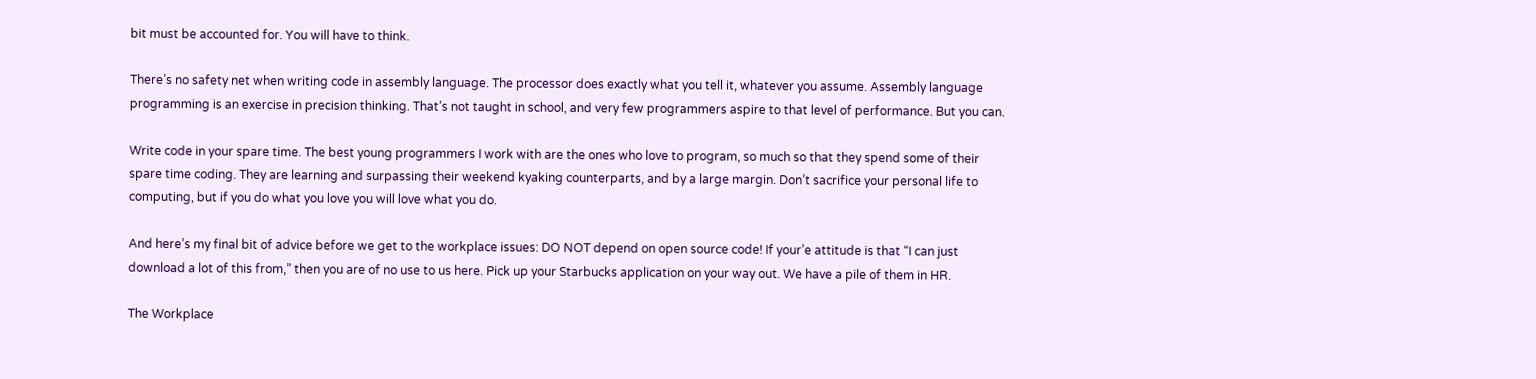bit must be accounted for. You will have to think.

There’s no safety net when writing code in assembly language. The processor does exactly what you tell it, whatever you assume. Assembly language programming is an exercise in precision thinking. That’s not taught in school, and very few programmers aspire to that level of performance. But you can.

Write code in your spare time. The best young programmers I work with are the ones who love to program, so much so that they spend some of their spare time coding. They are learning and surpassing their weekend kyaking counterparts, and by a large margin. Don’t sacrifice your personal life to computing, but if you do what you love you will love what you do.

And here’s my final bit of advice before we get to the workplace issues: DO NOT depend on open source code! If your’e attitude is that “I can just download a lot of this from,” then you are of no use to us here. Pick up your Starbucks application on your way out. We have a pile of them in HR.

The Workplace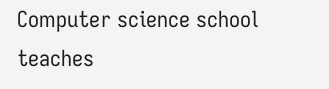Computer science school teaches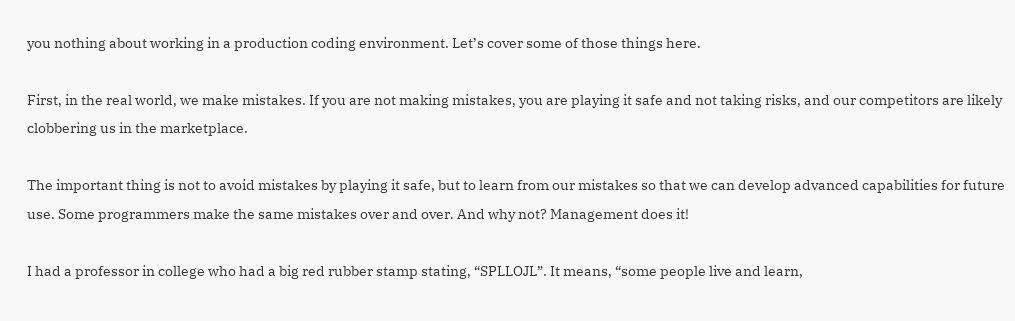you nothing about working in a production coding environment. Let’s cover some of those things here.

First, in the real world, we make mistakes. If you are not making mistakes, you are playing it safe and not taking risks, and our competitors are likely clobbering us in the marketplace.

The important thing is not to avoid mistakes by playing it safe, but to learn from our mistakes so that we can develop advanced capabilities for future use. Some programmers make the same mistakes over and over. And why not? Management does it!

I had a professor in college who had a big red rubber stamp stating, “SPLLOJL”. It means, “some people live and learn,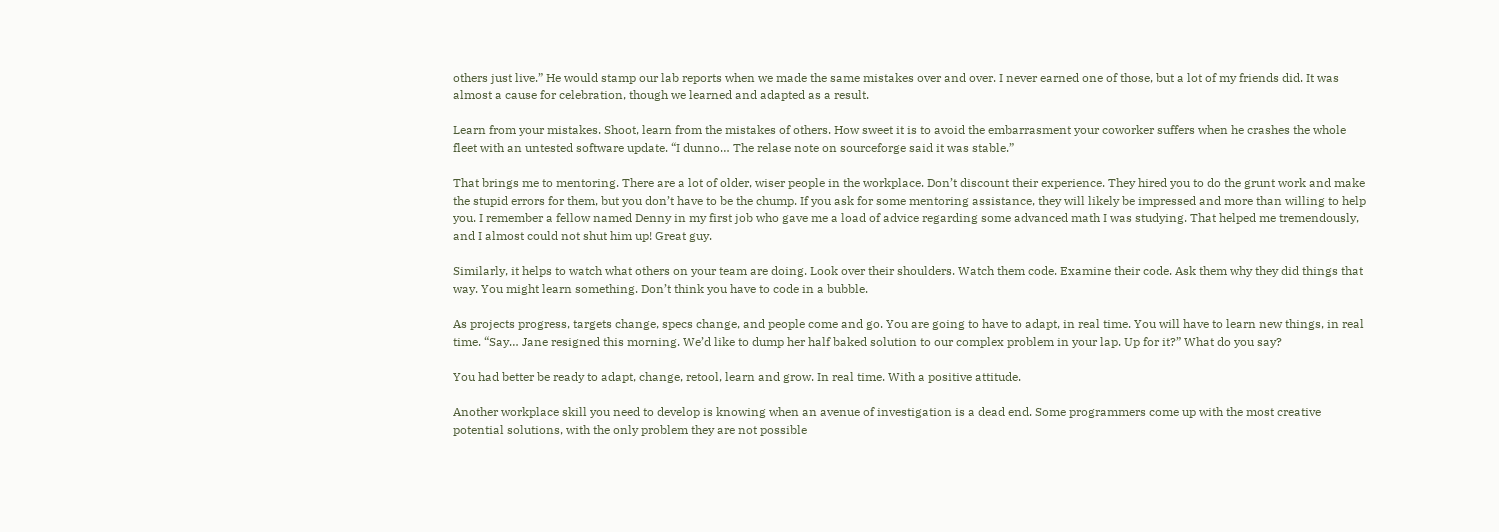others just live.” He would stamp our lab reports when we made the same mistakes over and over. I never earned one of those, but a lot of my friends did. It was almost a cause for celebration, though we learned and adapted as a result.

Learn from your mistakes. Shoot, learn from the mistakes of others. How sweet it is to avoid the embarrasment your coworker suffers when he crashes the whole fleet with an untested software update. “I dunno… The relase note on sourceforge said it was stable.”

That brings me to mentoring. There are a lot of older, wiser people in the workplace. Don’t discount their experience. They hired you to do the grunt work and make the stupid errors for them, but you don’t have to be the chump. If you ask for some mentoring assistance, they will likely be impressed and more than willing to help you. I remember a fellow named Denny in my first job who gave me a load of advice regarding some advanced math I was studying. That helped me tremendously, and I almost could not shut him up! Great guy.

Similarly, it helps to watch what others on your team are doing. Look over their shoulders. Watch them code. Examine their code. Ask them why they did things that way. You might learn something. Don’t think you have to code in a bubble.

As projects progress, targets change, specs change, and people come and go. You are going to have to adapt, in real time. You will have to learn new things, in real time. “Say… Jane resigned this morning. We’d like to dump her half baked solution to our complex problem in your lap. Up for it?” What do you say?

You had better be ready to adapt, change, retool, learn and grow. In real time. With a positive attitude.

Another workplace skill you need to develop is knowing when an avenue of investigation is a dead end. Some programmers come up with the most creative potential solutions, with the only problem they are not possible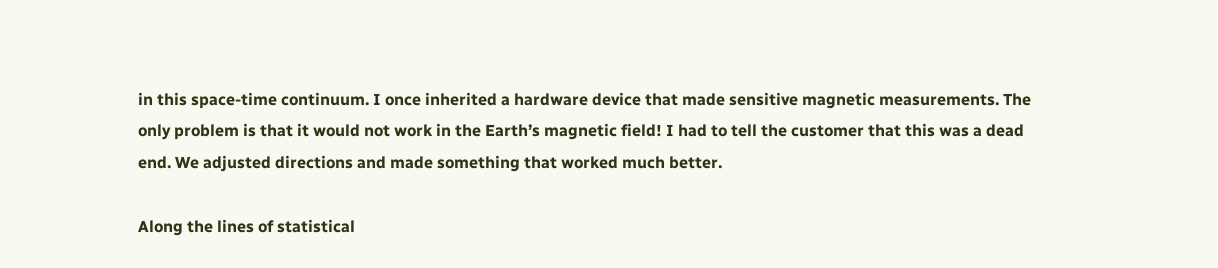in this space-time continuum. I once inherited a hardware device that made sensitive magnetic measurements. The only problem is that it would not work in the Earth’s magnetic field! I had to tell the customer that this was a dead end. We adjusted directions and made something that worked much better.

Along the lines of statistical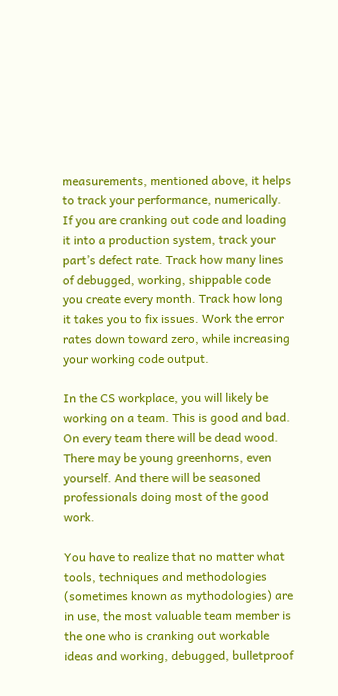measurements, mentioned above, it helps to track your performance, numerically. If you are cranking out code and loading it into a production system, track your part’s defect rate. Track how many lines of debugged, working, shippable code you create every month. Track how long it takes you to fix issues. Work the error rates down toward zero, while increasing your working code output.

In the CS workplace, you will likely be working on a team. This is good and bad. On every team there will be dead wood. There may be young greenhorns, even yourself. And there will be seasoned professionals doing most of the good work.

You have to realize that no matter what tools, techniques and methodologies (sometimes known as mythodologies) are in use, the most valuable team member is the one who is cranking out workable ideas and working, debugged, bulletproof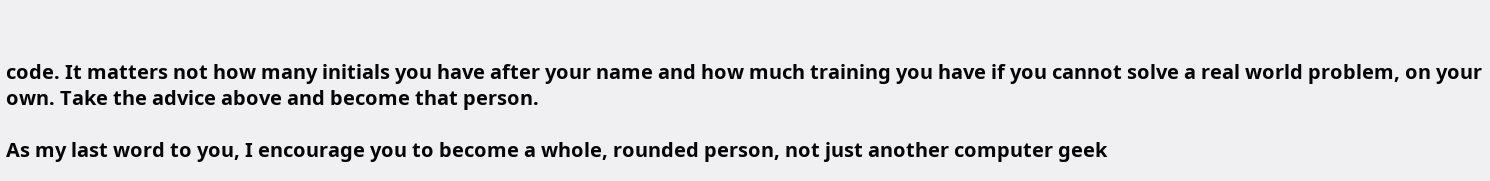code. It matters not how many initials you have after your name and how much training you have if you cannot solve a real world problem, on your own. Take the advice above and become that person.

As my last word to you, I encourage you to become a whole, rounded person, not just another computer geek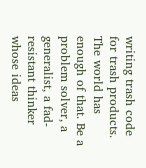writing trash code for trash products. The world has enough of that. Be a problem solver, a generalist, a fad-resistant thinker whose ideas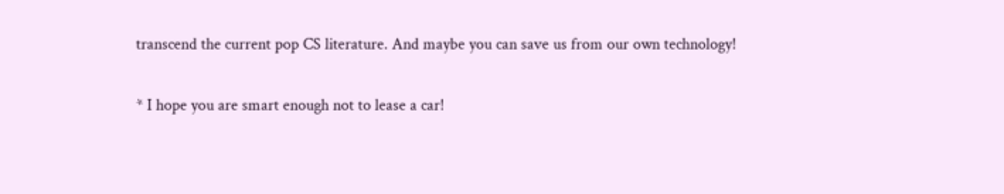transcend the current pop CS literature. And maybe you can save us from our own technology!

* I hope you are smart enough not to lease a car!